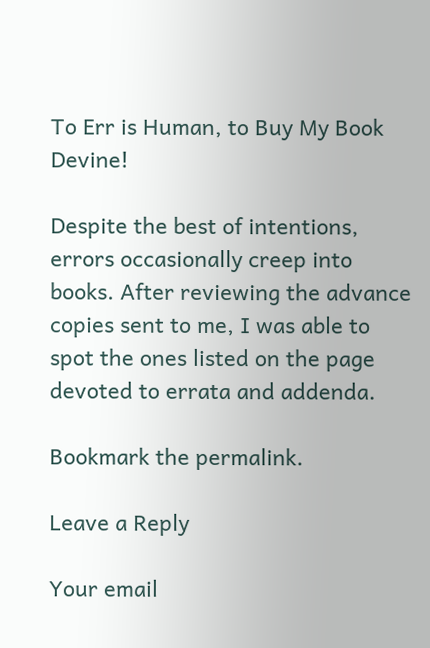To Err is Human, to Buy My Book Devine!

Despite the best of intentions, errors occasionally creep into books. After reviewing the advance copies sent to me, I was able to spot the ones listed on the page devoted to errata and addenda.

Bookmark the permalink.

Leave a Reply

Your email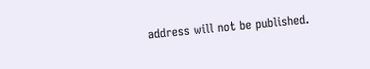address will not be published.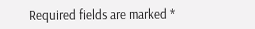Required fields are marked *